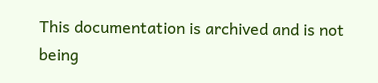This documentation is archived and is not being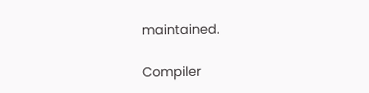maintained.

Compiler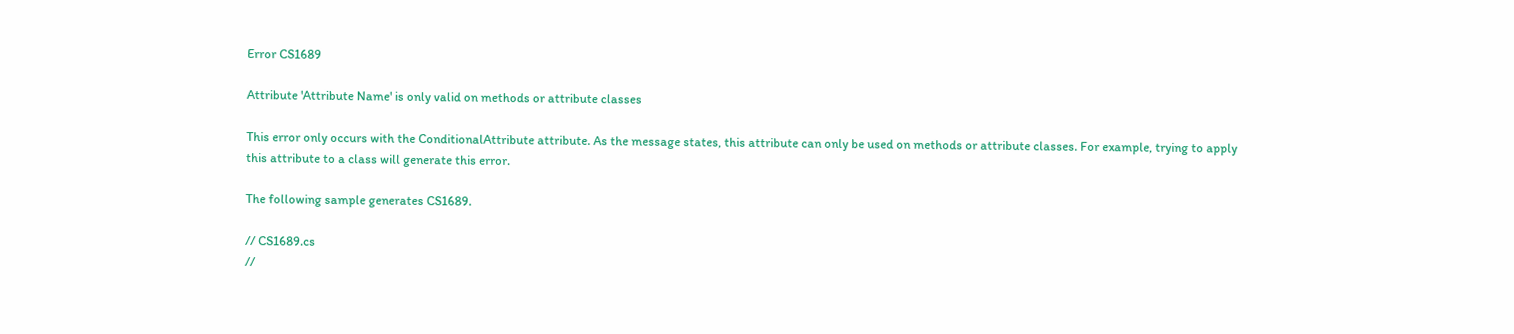Error CS1689

Attribute 'Attribute Name' is only valid on methods or attribute classes

This error only occurs with the ConditionalAttribute attribute. As the message states, this attribute can only be used on methods or attribute classes. For example, trying to apply this attribute to a class will generate this error.

The following sample generates CS1689.

// CS1689.cs
//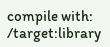compile with: /target:library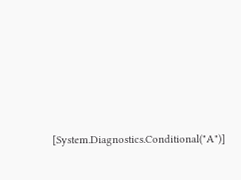[System.Diagnostics.Conditional("A")]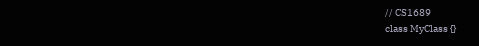// CS1689
class MyClass {}